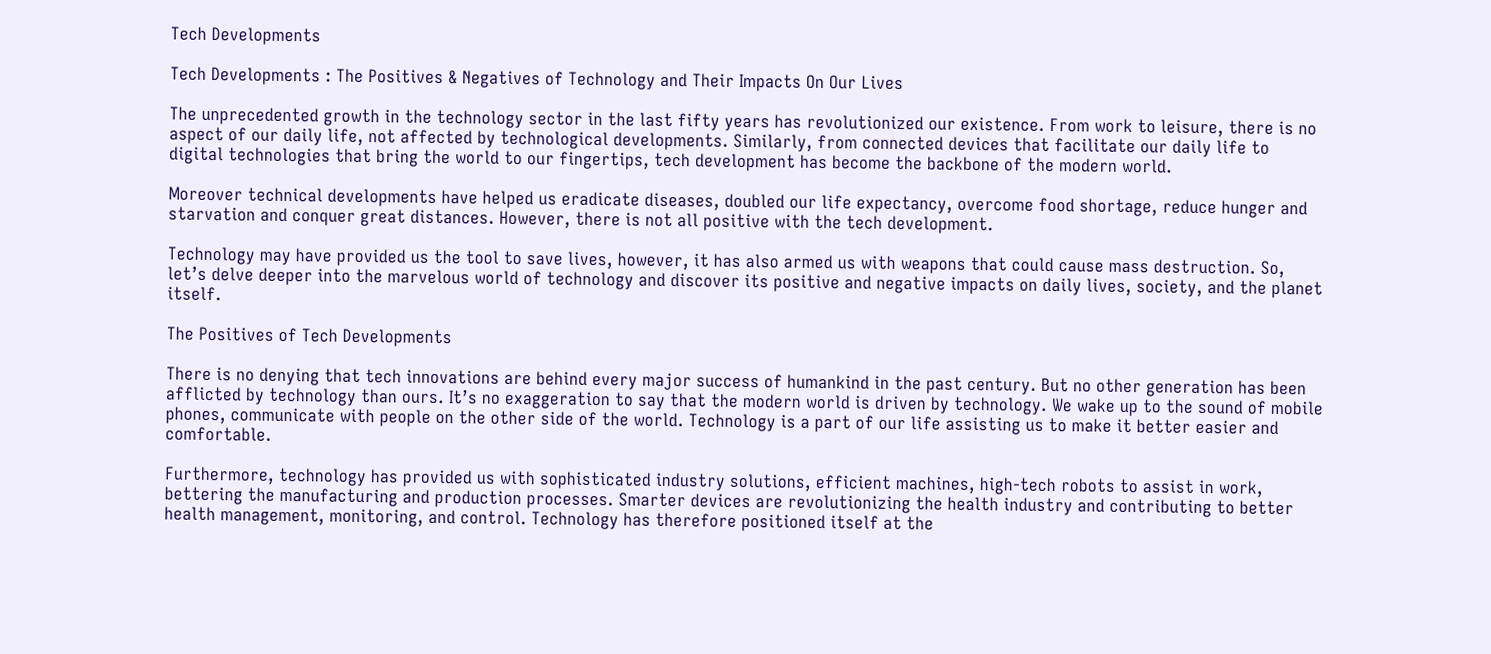Tech Developments

Tech Developments : The Positives & Negatives of Technology and Their Impacts On Our Lives

The unprecedented growth in the technology sector in the last fifty years has revolutionized our existence. From work to leisure, there is no aspect of our daily life, not affected by technological developments. Similarly, from connected devices that facilitate our daily life to digital technologies that bring the world to our fingertips, tech development has become the backbone of the modern world.

Moreover technical developments have helped us eradicate diseases, doubled our life expectancy, overcome food shortage, reduce hunger and starvation and conquer great distances. However, there is not all positive with the tech development.

Technology may have provided us the tool to save lives, however, it has also armed us with weapons that could cause mass destruction. So, let’s delve deeper into the marvelous world of technology and discover its positive and negative impacts on daily lives, society, and the planet itself.

The Positives of Tech Developments

There is no denying that tech innovations are behind every major success of humankind in the past century. But no other generation has been afflicted by technology than ours. It’s no exaggeration to say that the modern world is driven by technology. We wake up to the sound of mobile phones, communicate with people on the other side of the world. Technology is a part of our life assisting us to make it better easier and comfortable.

Furthermore, technology has provided us with sophisticated industry solutions, efficient machines, high-tech robots to assist in work, bettering the manufacturing and production processes. Smarter devices are revolutionizing the health industry and contributing to better health management, monitoring, and control. Technology has therefore positioned itself at the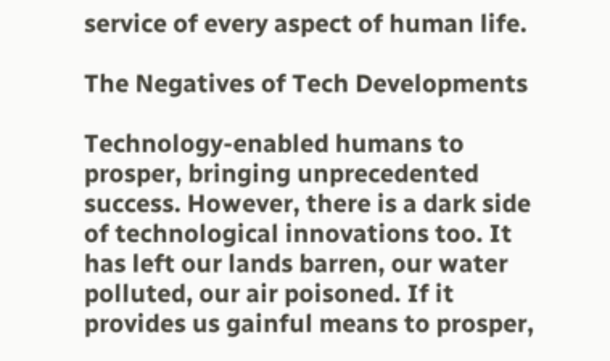service of every aspect of human life.

The Negatives of Tech Developments

Technology-enabled humans to prosper, bringing unprecedented success. However, there is a dark side of technological innovations too. It has left our lands barren, our water polluted, our air poisoned. If it provides us gainful means to prosper,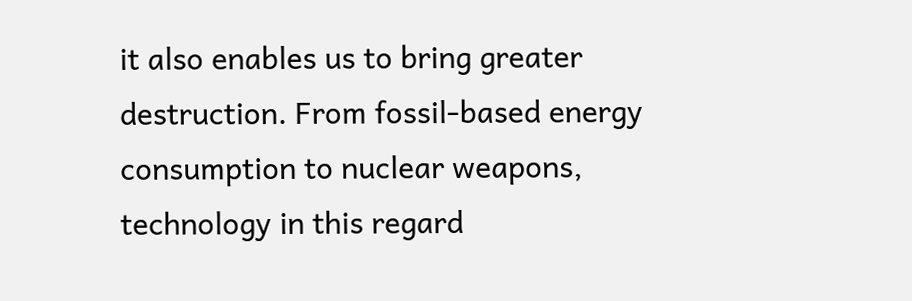it also enables us to bring greater destruction. From fossil-based energy consumption to nuclear weapons, technology in this regard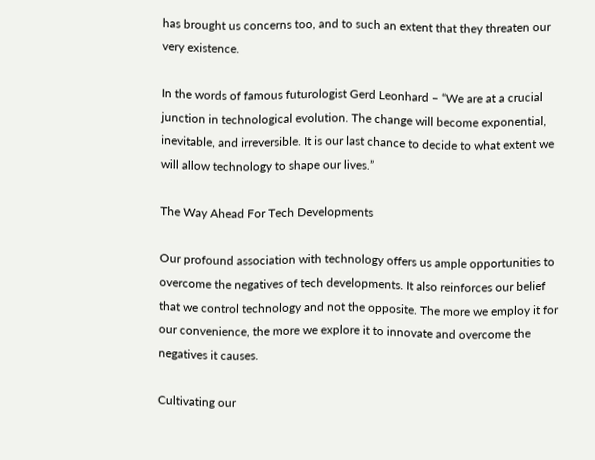has brought us concerns too, and to such an extent that they threaten our very existence.

In the words of famous futurologist Gerd Leonhard – “We are at a crucial junction in technological evolution. The change will become exponential, inevitable, and irreversible. It is our last chance to decide to what extent we will allow technology to shape our lives.”

The Way Ahead For Tech Developments

Our profound association with technology offers us ample opportunities to overcome the negatives of tech developments. It also reinforces our belief that we control technology and not the opposite. The more we employ it for our convenience, the more we explore it to innovate and overcome the negatives it causes.

Cultivating our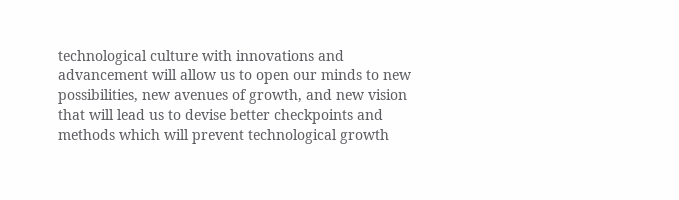technological culture with innovations and advancement will allow us to open our minds to new possibilities, new avenues of growth, and new vision that will lead us to devise better checkpoints and methods which will prevent technological growth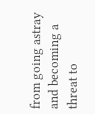from going astray and becoming a threat to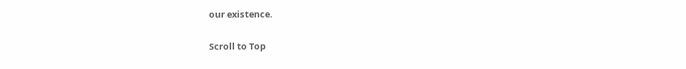our existence.

Scroll to Top